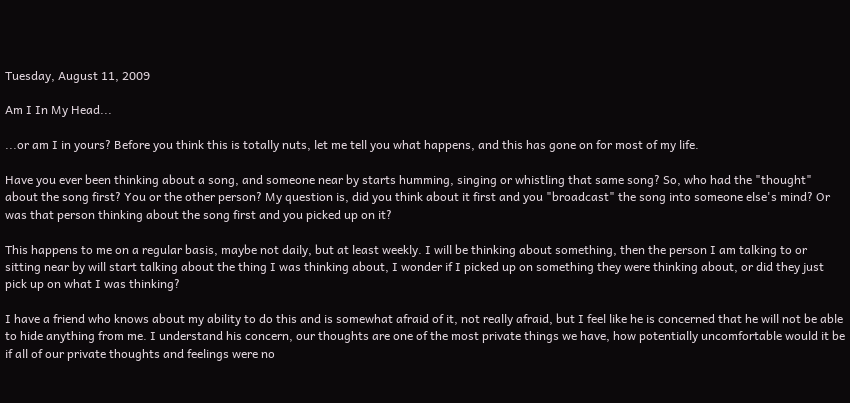Tuesday, August 11, 2009

Am I In My Head...

...or am I in yours? Before you think this is totally nuts, let me tell you what happens, and this has gone on for most of my life.

Have you ever been thinking about a song, and someone near by starts humming, singing or whistling that same song? So, who had the "thought" about the song first? You or the other person? My question is, did you think about it first and you "broadcast" the song into someone else's mind? Or was that person thinking about the song first and you picked up on it?

This happens to me on a regular basis, maybe not daily, but at least weekly. I will be thinking about something, then the person I am talking to or sitting near by will start talking about the thing I was thinking about, I wonder if I picked up on something they were thinking about, or did they just pick up on what I was thinking?

I have a friend who knows about my ability to do this and is somewhat afraid of it, not really afraid, but I feel like he is concerned that he will not be able to hide anything from me. I understand his concern, our thoughts are one of the most private things we have, how potentially uncomfortable would it be if all of our private thoughts and feelings were no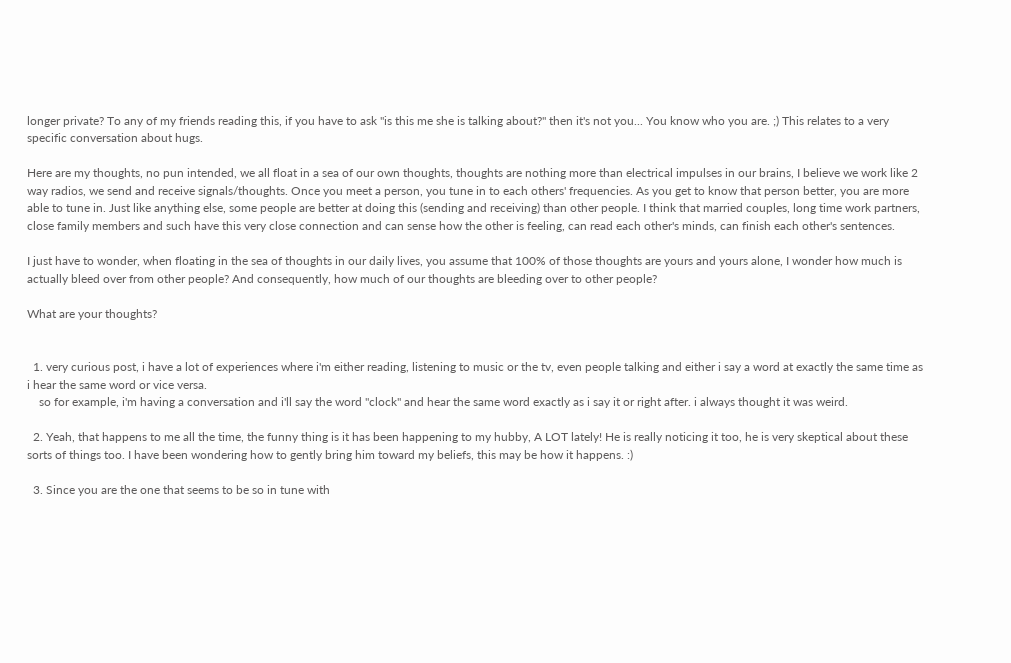longer private? To any of my friends reading this, if you have to ask "is this me she is talking about?" then it's not you... You know who you are. ;) This relates to a very specific conversation about hugs.

Here are my thoughts, no pun intended, we all float in a sea of our own thoughts, thoughts are nothing more than electrical impulses in our brains, I believe we work like 2 way radios, we send and receive signals/thoughts. Once you meet a person, you tune in to each others' frequencies. As you get to know that person better, you are more able to tune in. Just like anything else, some people are better at doing this (sending and receiving) than other people. I think that married couples, long time work partners, close family members and such have this very close connection and can sense how the other is feeling, can read each other's minds, can finish each other's sentences.

I just have to wonder, when floating in the sea of thoughts in our daily lives, you assume that 100% of those thoughts are yours and yours alone, I wonder how much is actually bleed over from other people? And consequently, how much of our thoughts are bleeding over to other people?

What are your thoughts?


  1. very curious post, i have a lot of experiences where i'm either reading, listening to music or the tv, even people talking and either i say a word at exactly the same time as i hear the same word or vice versa.
    so for example, i'm having a conversation and i'll say the word "clock" and hear the same word exactly as i say it or right after. i always thought it was weird.

  2. Yeah, that happens to me all the time, the funny thing is it has been happening to my hubby, A LOT lately! He is really noticing it too, he is very skeptical about these sorts of things too. I have been wondering how to gently bring him toward my beliefs, this may be how it happens. :)

  3. Since you are the one that seems to be so in tune with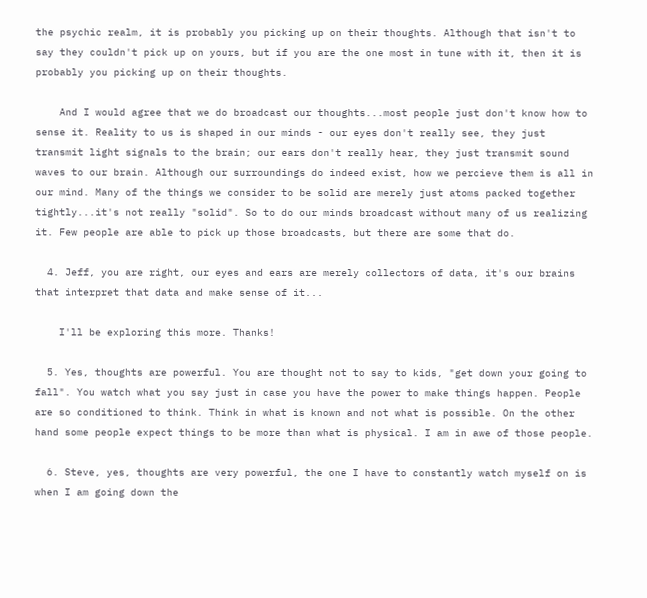the psychic realm, it is probably you picking up on their thoughts. Although that isn't to say they couldn't pick up on yours, but if you are the one most in tune with it, then it is probably you picking up on their thoughts.

    And I would agree that we do broadcast our thoughts...most people just don't know how to sense it. Reality to us is shaped in our minds - our eyes don't really see, they just transmit light signals to the brain; our ears don't really hear, they just transmit sound waves to our brain. Although our surroundings do indeed exist, how we percieve them is all in our mind. Many of the things we consider to be solid are merely just atoms packed together tightly...it's not really "solid". So to do our minds broadcast without many of us realizing it. Few people are able to pick up those broadcasts, but there are some that do.

  4. Jeff, you are right, our eyes and ears are merely collectors of data, it's our brains that interpret that data and make sense of it...

    I'll be exploring this more. Thanks!

  5. Yes, thoughts are powerful. You are thought not to say to kids, "get down your going to fall". You watch what you say just in case you have the power to make things happen. People are so conditioned to think. Think in what is known and not what is possible. On the other hand some people expect things to be more than what is physical. I am in awe of those people.

  6. Steve, yes, thoughts are very powerful, the one I have to constantly watch myself on is when I am going down the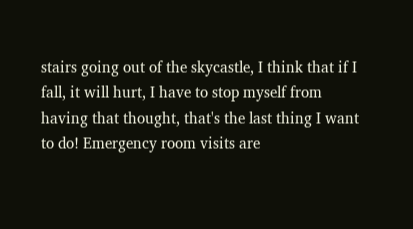stairs going out of the skycastle, I think that if I fall, it will hurt, I have to stop myself from having that thought, that's the last thing I want to do! Emergency room visits are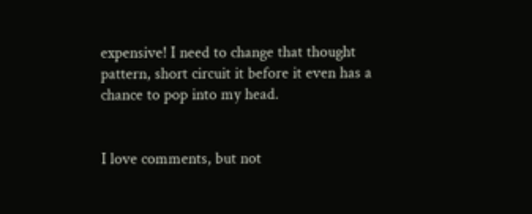expensive! I need to change that thought pattern, short circuit it before it even has a chance to pop into my head.


I love comments, but not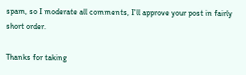spam, so I moderate all comments, I'll approve your post in fairly short order.

Thanks for taking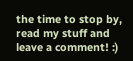the time to stop by, read my stuff and leave a comment! :)